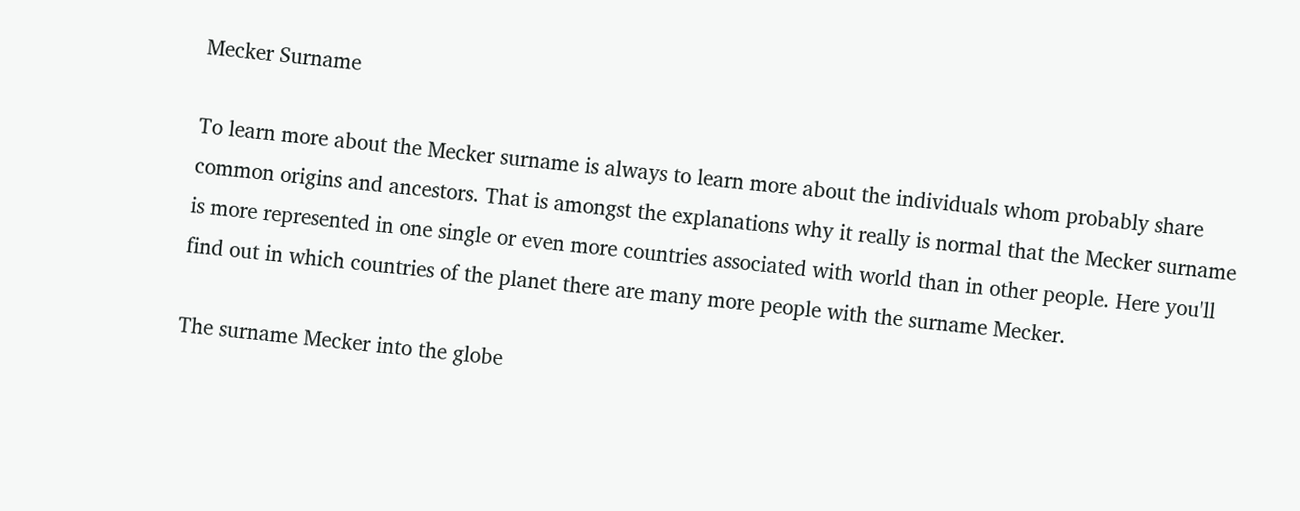Mecker Surname

To learn more about the Mecker surname is always to learn more about the individuals whom probably share common origins and ancestors. That is amongst the explanations why it really is normal that the Mecker surname is more represented in one single or even more countries associated with world than in other people. Here you'll find out in which countries of the planet there are many more people with the surname Mecker.

The surname Mecker into the globe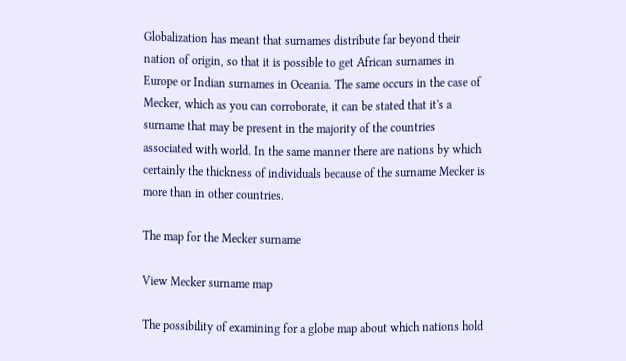Globalization has meant that surnames distribute far beyond their nation of origin, so that it is possible to get African surnames in Europe or Indian surnames in Oceania. The same occurs in the case of Mecker, which as you can corroborate, it can be stated that it's a surname that may be present in the majority of the countries associated with world. In the same manner there are nations by which certainly the thickness of individuals because of the surname Mecker is more than in other countries.

The map for the Mecker surname

View Mecker surname map

The possibility of examining for a globe map about which nations hold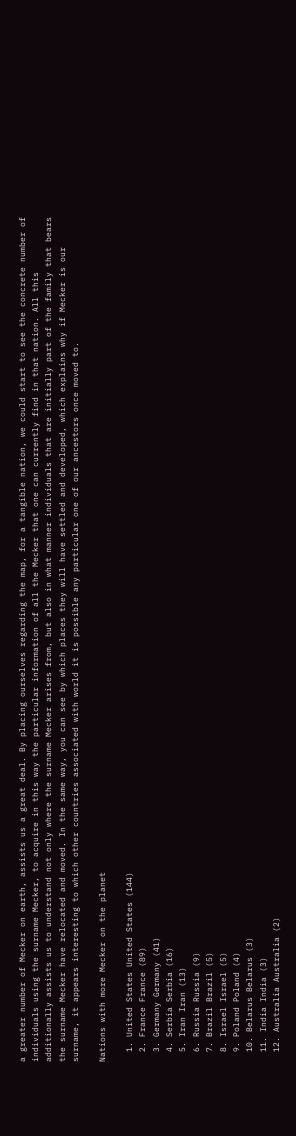a greater number of Mecker on earth, assists us a great deal. By placing ourselves regarding the map, for a tangible nation, we could start to see the concrete number of individuals using the surname Mecker, to acquire in this way the particular information of all the Mecker that one can currently find in that nation. All this additionally assists us to understand not only where the surname Mecker arises from, but also in what manner individuals that are initially part of the family that bears the surname Mecker have relocated and moved. In the same way, you can see by which places they will have settled and developed, which explains why if Mecker is our surname, it appears interesting to which other countries associated with world it is possible any particular one of our ancestors once moved to.

Nations with more Mecker on the planet

  1. United States United States (144)
  2. France France (89)
  3. Germany Germany (41)
  4. Serbia Serbia (16)
  5. Iran Iran (13)
  6. Russia Russia (9)
  7. Brazil Brazil (5)
  8. Israel Israel (5)
  9. Poland Poland (4)
  10. Belarus Belarus (3)
  11. India India (3)
  12. Australia Australia (2)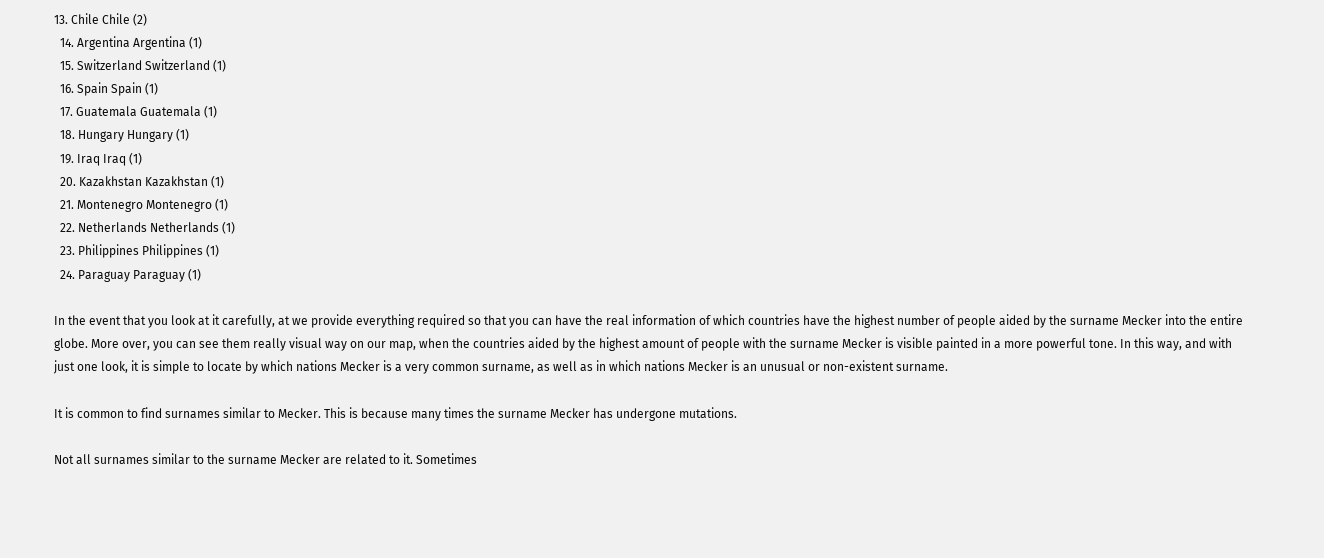13. Chile Chile (2)
  14. Argentina Argentina (1)
  15. Switzerland Switzerland (1)
  16. Spain Spain (1)
  17. Guatemala Guatemala (1)
  18. Hungary Hungary (1)
  19. Iraq Iraq (1)
  20. Kazakhstan Kazakhstan (1)
  21. Montenegro Montenegro (1)
  22. Netherlands Netherlands (1)
  23. Philippines Philippines (1)
  24. Paraguay Paraguay (1)

In the event that you look at it carefully, at we provide everything required so that you can have the real information of which countries have the highest number of people aided by the surname Mecker into the entire globe. More over, you can see them really visual way on our map, when the countries aided by the highest amount of people with the surname Mecker is visible painted in a more powerful tone. In this way, and with just one look, it is simple to locate by which nations Mecker is a very common surname, as well as in which nations Mecker is an unusual or non-existent surname.

It is common to find surnames similar to Mecker. This is because many times the surname Mecker has undergone mutations.

Not all surnames similar to the surname Mecker are related to it. Sometimes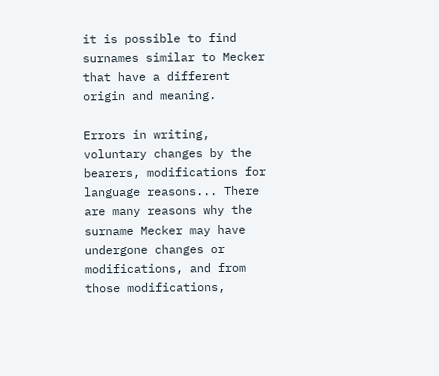it is possible to find surnames similar to Mecker that have a different origin and meaning.

Errors in writing, voluntary changes by the bearers, modifications for language reasons... There are many reasons why the surname Mecker may have undergone changes or modifications, and from those modifications,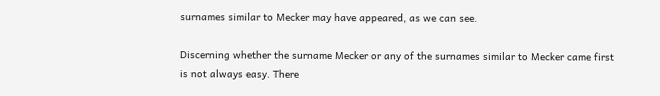surnames similar to Mecker may have appeared, as we can see.

Discerning whether the surname Mecker or any of the surnames similar to Mecker came first is not always easy. There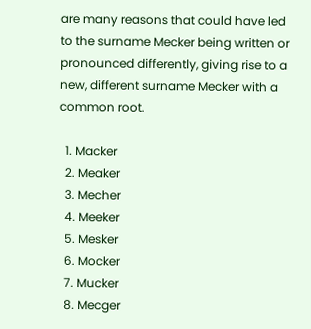are many reasons that could have led to the surname Mecker being written or pronounced differently, giving rise to a new, different surname Mecker with a common root.

  1. Macker
  2. Meaker
  3. Mecher
  4. Meeker
  5. Mesker
  6. Mocker
  7. Mucker
  8. Mecger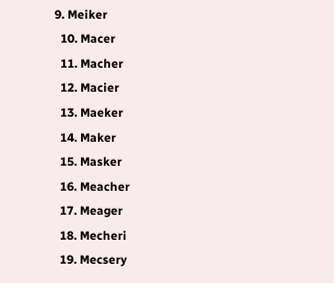9. Meiker
  10. Macer
  11. Macher
  12. Macier
  13. Maeker
  14. Maker
  15. Masker
  16. Meacher
  17. Meager
  18. Mecheri
  19. Mecsery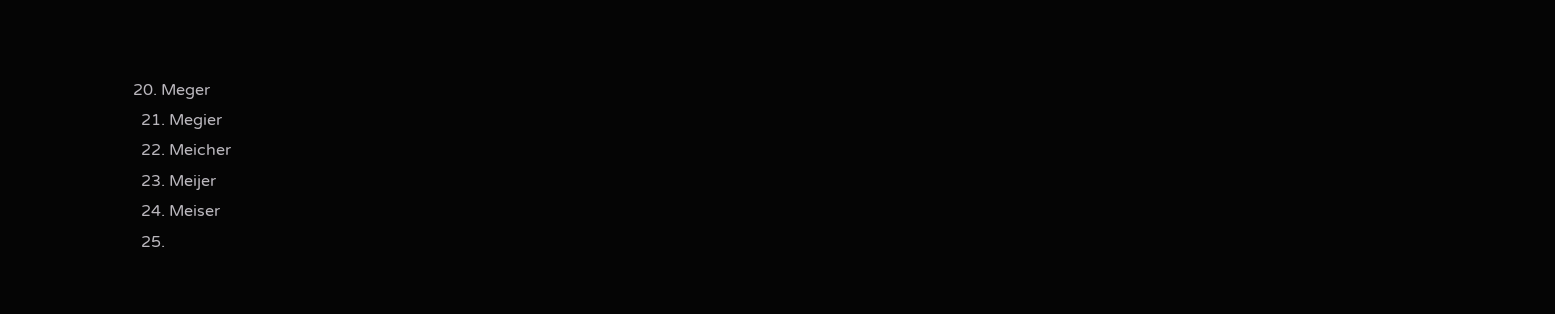20. Meger
  21. Megier
  22. Meicher
  23. Meijer
  24. Meiser
  25.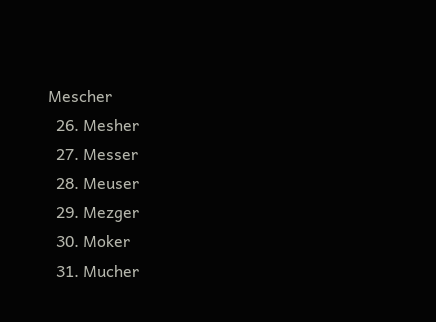Mescher
  26. Mesher
  27. Messer
  28. Meuser
  29. Mezger
  30. Moker
  31. Mucher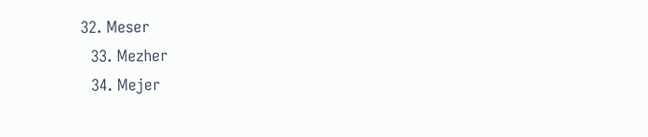32. Meser
  33. Mezher
  34. Mejer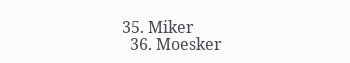35. Miker
  36. Moesker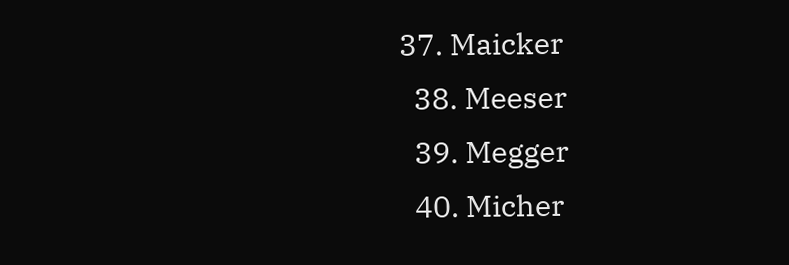37. Maicker
  38. Meeser
  39. Megger
  40. Micher